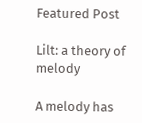Featured Post

Lilt: a theory of melody

A melody has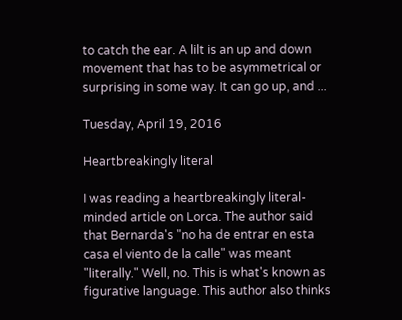to catch the ear. A lilt is an up and down movement that has to be asymmetrical or surprising in some way. It can go up, and ...

Tuesday, April 19, 2016

Heartbreakingly literal

I was reading a heartbreakingly literal-minded article on Lorca. The author said that Bernarda's "no ha de entrar en esta casa el viento de la calle" was meant "literally." Well, no. This is what's known as figurative language. This author also thinks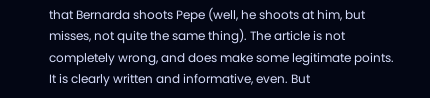that Bernarda shoots Pepe (well, he shoots at him, but misses, not quite the same thing). The article is not completely wrong, and does make some legitimate points. It is clearly written and informative, even. But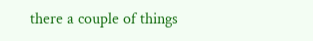there a couple of things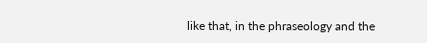like that, in the phraseology and the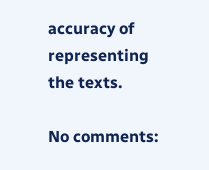accuracy of representing the texts.

No comments: